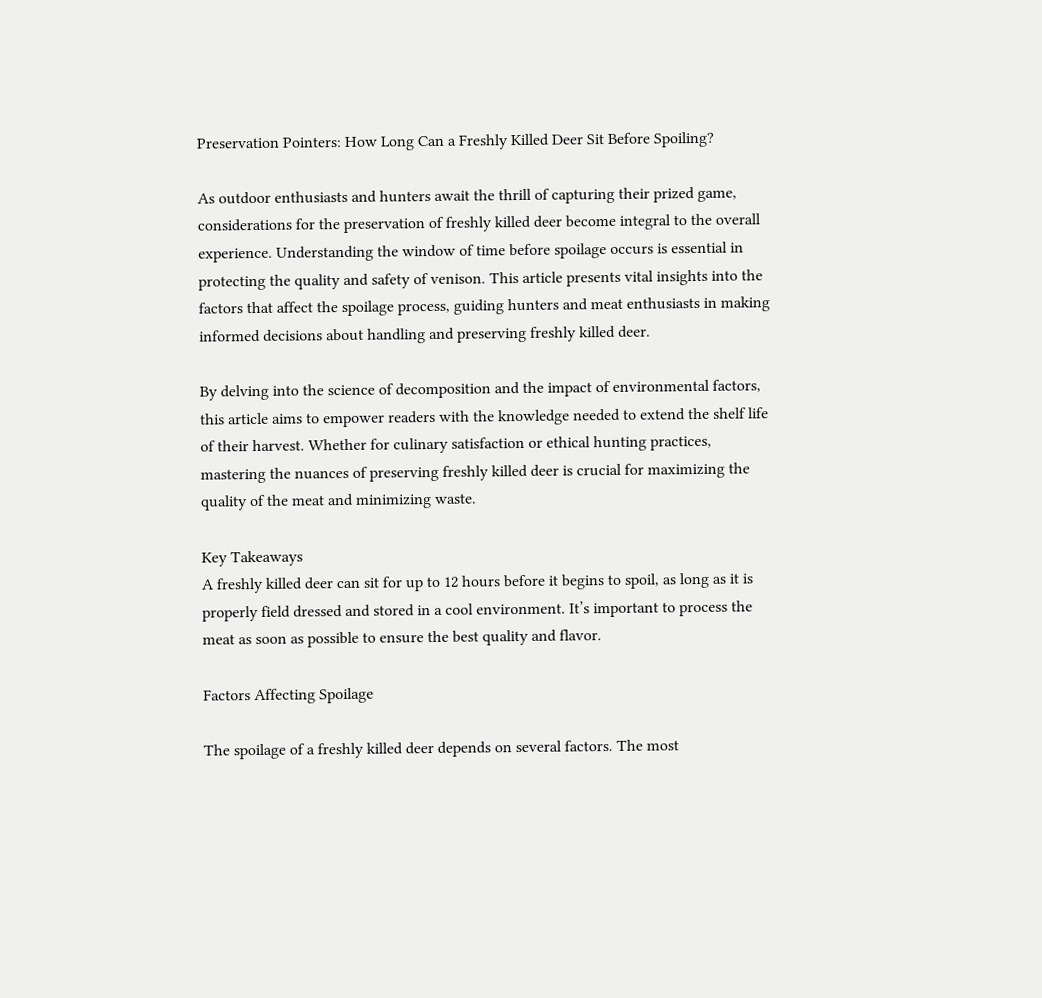Preservation Pointers: How Long Can a Freshly Killed Deer Sit Before Spoiling?

As outdoor enthusiasts and hunters await the thrill of capturing their prized game, considerations for the preservation of freshly killed deer become integral to the overall experience. Understanding the window of time before spoilage occurs is essential in protecting the quality and safety of venison. This article presents vital insights into the factors that affect the spoilage process, guiding hunters and meat enthusiasts in making informed decisions about handling and preserving freshly killed deer.

By delving into the science of decomposition and the impact of environmental factors, this article aims to empower readers with the knowledge needed to extend the shelf life of their harvest. Whether for culinary satisfaction or ethical hunting practices, mastering the nuances of preserving freshly killed deer is crucial for maximizing the quality of the meat and minimizing waste.

Key Takeaways
A freshly killed deer can sit for up to 12 hours before it begins to spoil, as long as it is properly field dressed and stored in a cool environment. It’s important to process the meat as soon as possible to ensure the best quality and flavor.

Factors Affecting Spoilage

The spoilage of a freshly killed deer depends on several factors. The most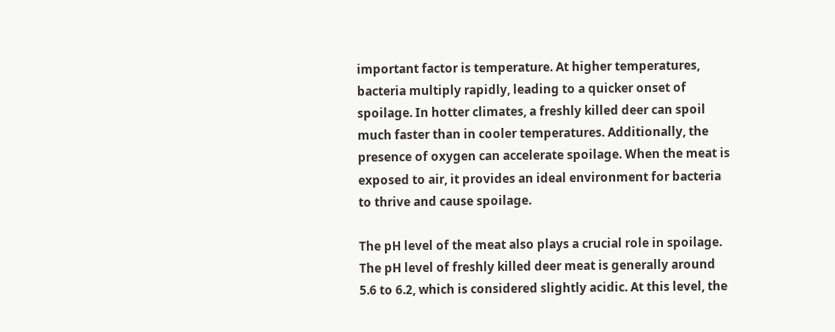important factor is temperature. At higher temperatures, bacteria multiply rapidly, leading to a quicker onset of spoilage. In hotter climates, a freshly killed deer can spoil much faster than in cooler temperatures. Additionally, the presence of oxygen can accelerate spoilage. When the meat is exposed to air, it provides an ideal environment for bacteria to thrive and cause spoilage.

The pH level of the meat also plays a crucial role in spoilage. The pH level of freshly killed deer meat is generally around 5.6 to 6.2, which is considered slightly acidic. At this level, the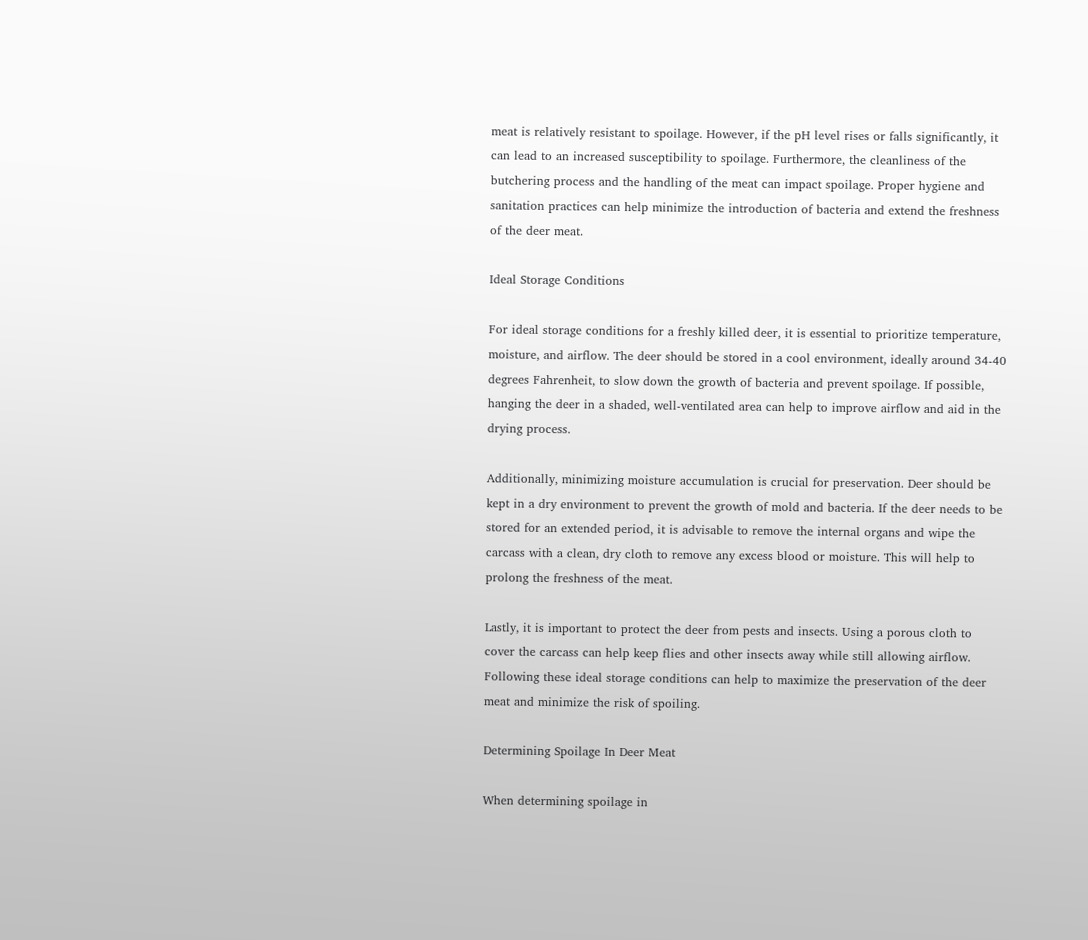meat is relatively resistant to spoilage. However, if the pH level rises or falls significantly, it can lead to an increased susceptibility to spoilage. Furthermore, the cleanliness of the butchering process and the handling of the meat can impact spoilage. Proper hygiene and sanitation practices can help minimize the introduction of bacteria and extend the freshness of the deer meat.

Ideal Storage Conditions

For ideal storage conditions for a freshly killed deer, it is essential to prioritize temperature, moisture, and airflow. The deer should be stored in a cool environment, ideally around 34-40 degrees Fahrenheit, to slow down the growth of bacteria and prevent spoilage. If possible, hanging the deer in a shaded, well-ventilated area can help to improve airflow and aid in the drying process.

Additionally, minimizing moisture accumulation is crucial for preservation. Deer should be kept in a dry environment to prevent the growth of mold and bacteria. If the deer needs to be stored for an extended period, it is advisable to remove the internal organs and wipe the carcass with a clean, dry cloth to remove any excess blood or moisture. This will help to prolong the freshness of the meat.

Lastly, it is important to protect the deer from pests and insects. Using a porous cloth to cover the carcass can help keep flies and other insects away while still allowing airflow. Following these ideal storage conditions can help to maximize the preservation of the deer meat and minimize the risk of spoiling.

Determining Spoilage In Deer Meat

When determining spoilage in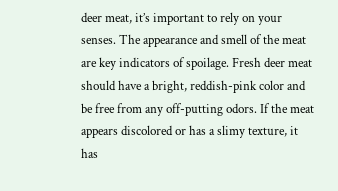deer meat, it’s important to rely on your senses. The appearance and smell of the meat are key indicators of spoilage. Fresh deer meat should have a bright, reddish-pink color and be free from any off-putting odors. If the meat appears discolored or has a slimy texture, it has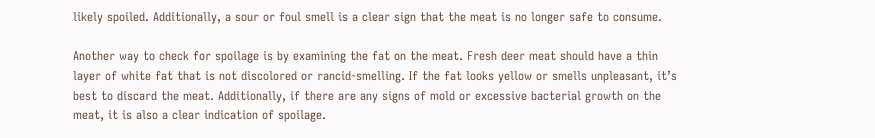likely spoiled. Additionally, a sour or foul smell is a clear sign that the meat is no longer safe to consume.

Another way to check for spoilage is by examining the fat on the meat. Fresh deer meat should have a thin layer of white fat that is not discolored or rancid-smelling. If the fat looks yellow or smells unpleasant, it’s best to discard the meat. Additionally, if there are any signs of mold or excessive bacterial growth on the meat, it is also a clear indication of spoilage.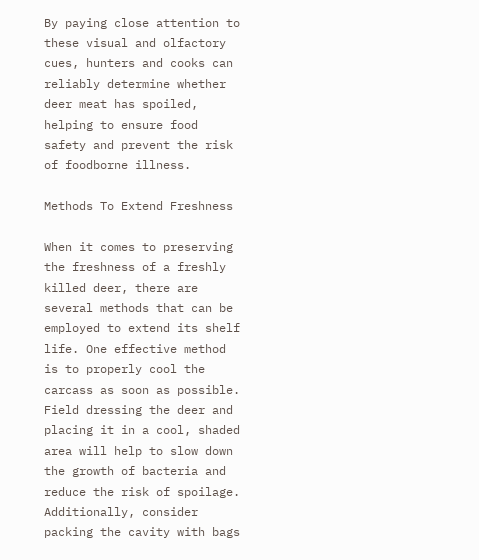By paying close attention to these visual and olfactory cues, hunters and cooks can reliably determine whether deer meat has spoiled, helping to ensure food safety and prevent the risk of foodborne illness.

Methods To Extend Freshness

When it comes to preserving the freshness of a freshly killed deer, there are several methods that can be employed to extend its shelf life. One effective method is to properly cool the carcass as soon as possible. Field dressing the deer and placing it in a cool, shaded area will help to slow down the growth of bacteria and reduce the risk of spoilage. Additionally, consider packing the cavity with bags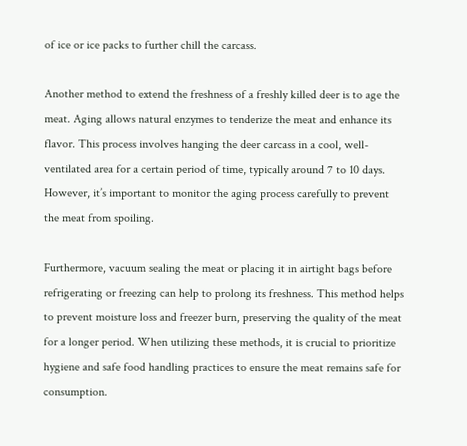of ice or ice packs to further chill the carcass.

Another method to extend the freshness of a freshly killed deer is to age the meat. Aging allows natural enzymes to tenderize the meat and enhance its flavor. This process involves hanging the deer carcass in a cool, well-ventilated area for a certain period of time, typically around 7 to 10 days. However, it’s important to monitor the aging process carefully to prevent the meat from spoiling.

Furthermore, vacuum sealing the meat or placing it in airtight bags before refrigerating or freezing can help to prolong its freshness. This method helps to prevent moisture loss and freezer burn, preserving the quality of the meat for a longer period. When utilizing these methods, it is crucial to prioritize hygiene and safe food handling practices to ensure the meat remains safe for consumption.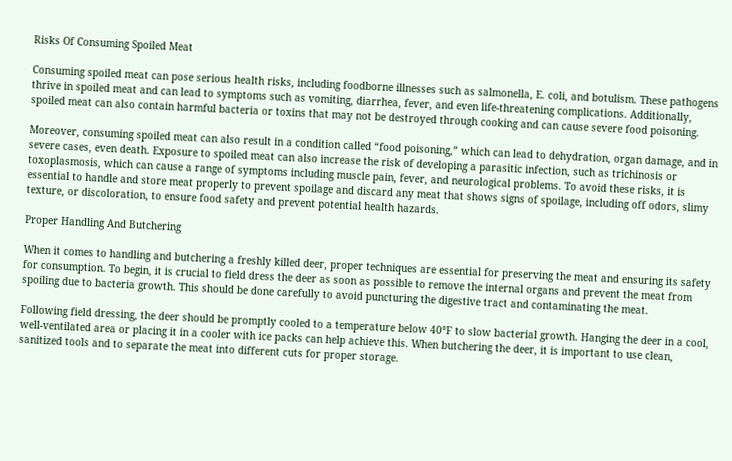Risks Of Consuming Spoiled Meat

Consuming spoiled meat can pose serious health risks, including foodborne illnesses such as salmonella, E. coli, and botulism. These pathogens thrive in spoiled meat and can lead to symptoms such as vomiting, diarrhea, fever, and even life-threatening complications. Additionally, spoiled meat can also contain harmful bacteria or toxins that may not be destroyed through cooking and can cause severe food poisoning.

Moreover, consuming spoiled meat can also result in a condition called “food poisoning,” which can lead to dehydration, organ damage, and in severe cases, even death. Exposure to spoiled meat can also increase the risk of developing a parasitic infection, such as trichinosis or toxoplasmosis, which can cause a range of symptoms including muscle pain, fever, and neurological problems. To avoid these risks, it is essential to handle and store meat properly to prevent spoilage and discard any meat that shows signs of spoilage, including off odors, slimy texture, or discoloration, to ensure food safety and prevent potential health hazards.

Proper Handling And Butchering

When it comes to handling and butchering a freshly killed deer, proper techniques are essential for preserving the meat and ensuring its safety for consumption. To begin, it is crucial to field dress the deer as soon as possible to remove the internal organs and prevent the meat from spoiling due to bacteria growth. This should be done carefully to avoid puncturing the digestive tract and contaminating the meat.

Following field dressing, the deer should be promptly cooled to a temperature below 40°F to slow bacterial growth. Hanging the deer in a cool, well-ventilated area or placing it in a cooler with ice packs can help achieve this. When butchering the deer, it is important to use clean, sanitized tools and to separate the meat into different cuts for proper storage.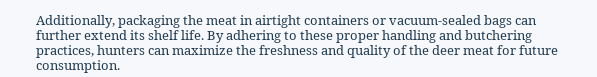Additionally, packaging the meat in airtight containers or vacuum-sealed bags can further extend its shelf life. By adhering to these proper handling and butchering practices, hunters can maximize the freshness and quality of the deer meat for future consumption.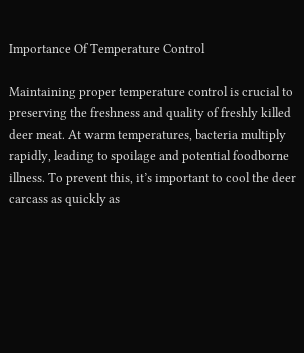Importance Of Temperature Control

Maintaining proper temperature control is crucial to preserving the freshness and quality of freshly killed deer meat. At warm temperatures, bacteria multiply rapidly, leading to spoilage and potential foodborne illness. To prevent this, it’s important to cool the deer carcass as quickly as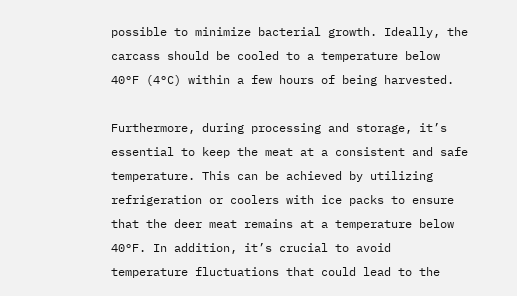possible to minimize bacterial growth. Ideally, the carcass should be cooled to a temperature below 40°F (4°C) within a few hours of being harvested.

Furthermore, during processing and storage, it’s essential to keep the meat at a consistent and safe temperature. This can be achieved by utilizing refrigeration or coolers with ice packs to ensure that the deer meat remains at a temperature below 40°F. In addition, it’s crucial to avoid temperature fluctuations that could lead to the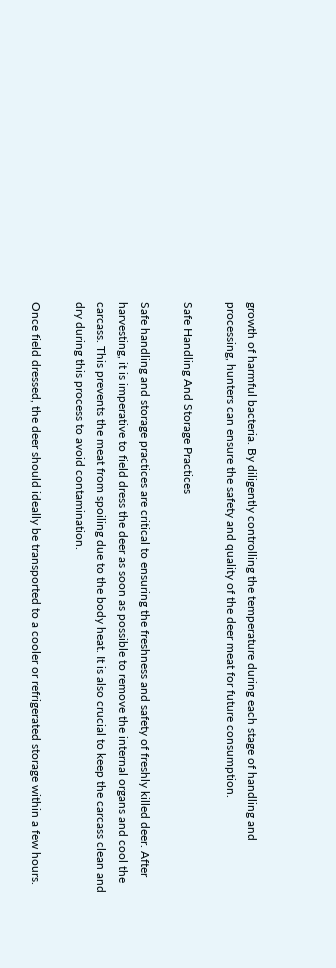growth of harmful bacteria. By diligently controlling the temperature during each stage of handling and processing, hunters can ensure the safety and quality of the deer meat for future consumption.

Safe Handling And Storage Practices

Safe handling and storage practices are critical to ensuring the freshness and safety of freshly killed deer. After harvesting, it is imperative to field dress the deer as soon as possible to remove the internal organs and cool the carcass. This prevents the meat from spoiling due to the body heat. It is also crucial to keep the carcass clean and dry during this process to avoid contamination.

Once field dressed, the deer should ideally be transported to a cooler or refrigerated storage within a few hours.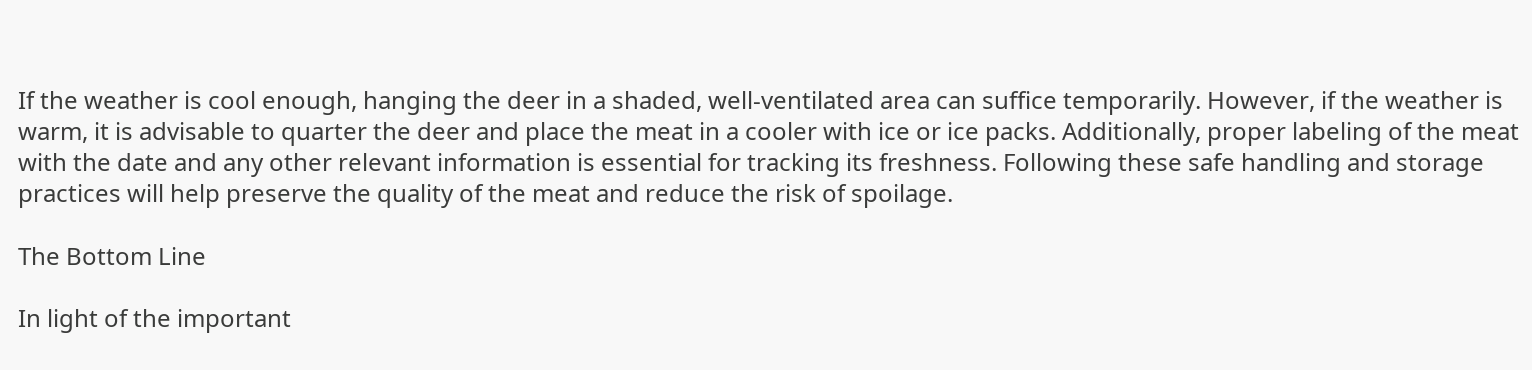If the weather is cool enough, hanging the deer in a shaded, well-ventilated area can suffice temporarily. However, if the weather is warm, it is advisable to quarter the deer and place the meat in a cooler with ice or ice packs. Additionally, proper labeling of the meat with the date and any other relevant information is essential for tracking its freshness. Following these safe handling and storage practices will help preserve the quality of the meat and reduce the risk of spoilage.

The Bottom Line

In light of the important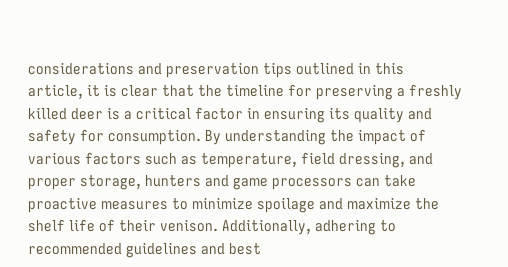considerations and preservation tips outlined in this article, it is clear that the timeline for preserving a freshly killed deer is a critical factor in ensuring its quality and safety for consumption. By understanding the impact of various factors such as temperature, field dressing, and proper storage, hunters and game processors can take proactive measures to minimize spoilage and maximize the shelf life of their venison. Additionally, adhering to recommended guidelines and best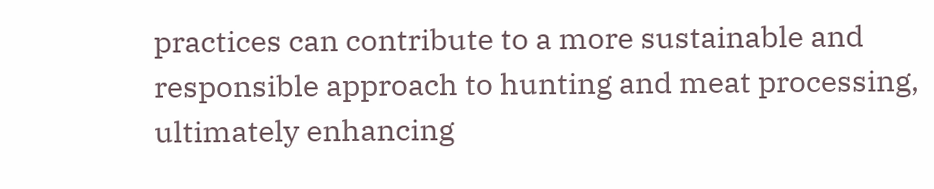practices can contribute to a more sustainable and responsible approach to hunting and meat processing, ultimately enhancing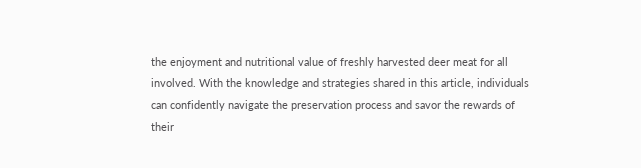the enjoyment and nutritional value of freshly harvested deer meat for all involved. With the knowledge and strategies shared in this article, individuals can confidently navigate the preservation process and savor the rewards of their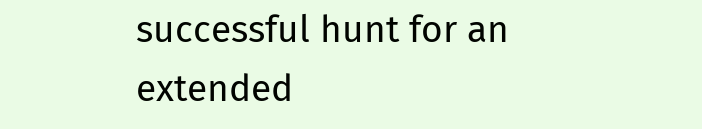successful hunt for an extended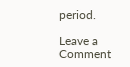period.

Leave a Comment